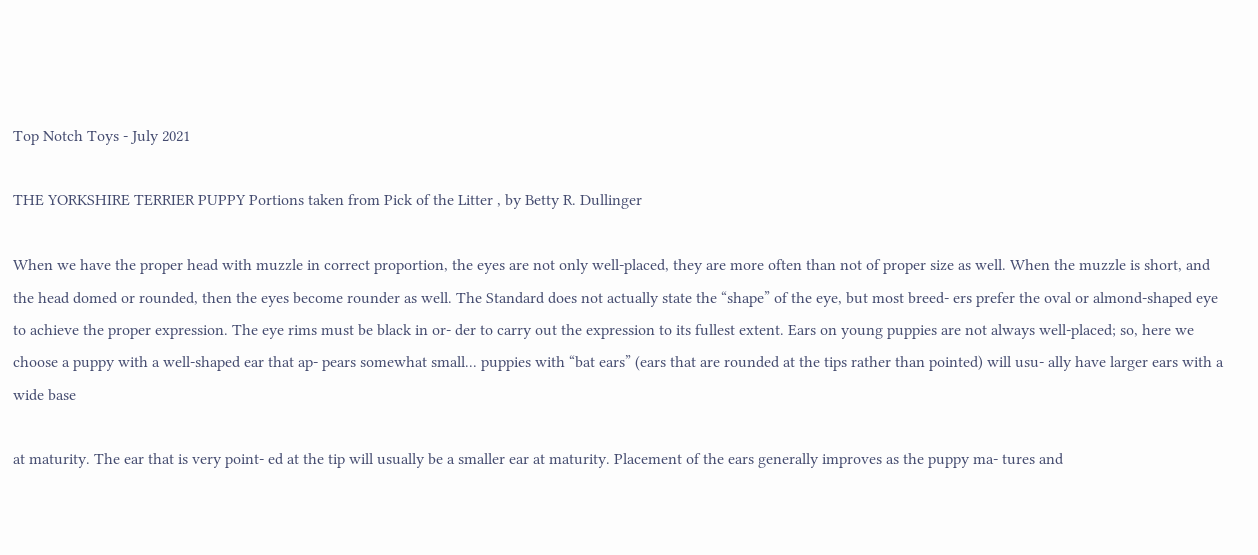Top Notch Toys - July 2021

THE YORKSHIRE TERRIER PUPPY Portions taken from Pick of the Litter , by Betty R. Dullinger

When we have the proper head with muzzle in correct proportion, the eyes are not only well-placed, they are more often than not of proper size as well. When the muzzle is short, and the head domed or rounded, then the eyes become rounder as well. The Standard does not actually state the “shape” of the eye, but most breed- ers prefer the oval or almond-shaped eye to achieve the proper expression. The eye rims must be black in or- der to carry out the expression to its fullest extent. Ears on young puppies are not always well-placed; so, here we choose a puppy with a well-shaped ear that ap- pears somewhat small... puppies with “bat ears” (ears that are rounded at the tips rather than pointed) will usu- ally have larger ears with a wide base

at maturity. The ear that is very point- ed at the tip will usually be a smaller ear at maturity. Placement of the ears generally improves as the puppy ma- tures and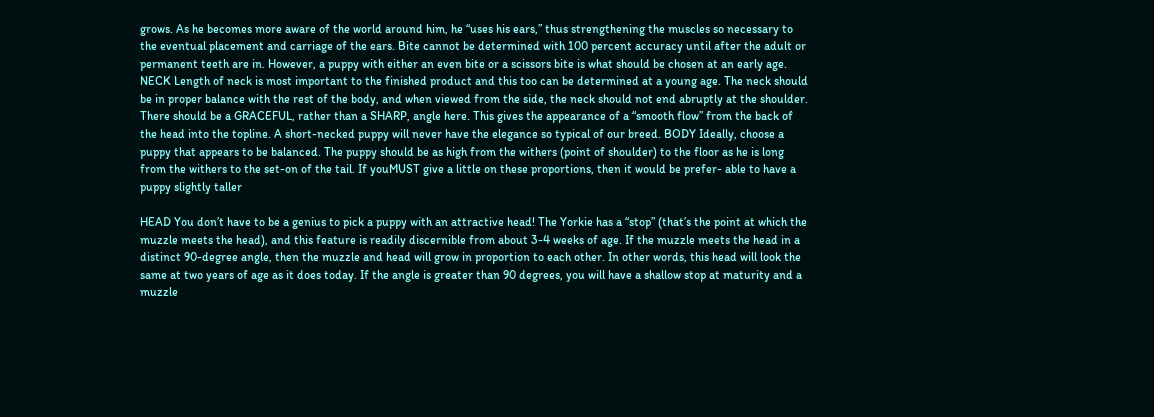grows. As he becomes more aware of the world around him, he “uses his ears,” thus strengthening the muscles so necessary to the eventual placement and carriage of the ears. Bite cannot be determined with 100 percent accuracy until after the adult or permanent teeth are in. However, a puppy with either an even bite or a scissors bite is what should be chosen at an early age. NECK Length of neck is most important to the finished product and this too can be determined at a young age. The neck should be in proper balance with the rest of the body, and when viewed from the side, the neck should not end abruptly at the shoulder. There should be a GRACEFUL, rather than a SHARP, angle here. This gives the appearance of a “smooth flow” from the back of the head into the topline. A short-necked puppy will never have the elegance so typical of our breed. BODY Ideally, choose a puppy that appears to be balanced. The puppy should be as high from the withers (point of shoulder) to the floor as he is long from the withers to the set-on of the tail. If youMUST give a little on these proportions, then it would be prefer- able to have a puppy slightly taller

HEAD You don’t have to be a genius to pick a puppy with an attractive head! The Yorkie has a “stop” (that’s the point at which the muzzle meets the head), and this feature is readily discernible from about 3-4 weeks of age. If the muzzle meets the head in a distinct 90-degree angle, then the muzzle and head will grow in proportion to each other. In other words, this head will look the same at two years of age as it does today. If the angle is greater than 90 degrees, you will have a shallow stop at maturity and a muzzle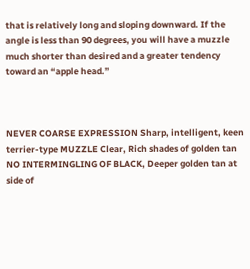that is relatively long and sloping downward. If the angle is less than 90 degrees, you will have a muzzle much shorter than desired and a greater tendency toward an “apple head.”



NEVER COARSE EXPRESSION Sharp, intelligent, keen terrier-type MUZZLE Clear, Rich shades of golden tan NO INTERMINGLING OF BLACK, Deeper golden tan at side of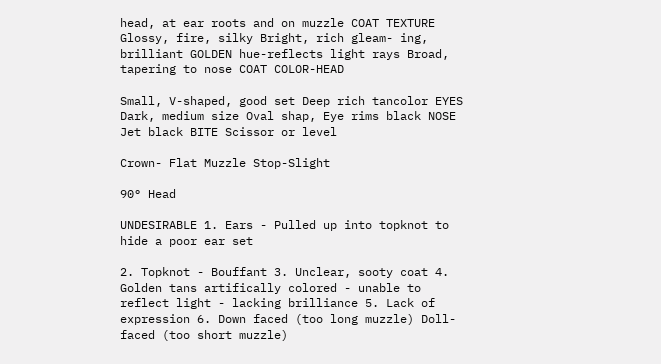head, at ear roots and on muzzle COAT TEXTURE Glossy, fire, silky Bright, rich gleam- ing, brilliant GOLDEN hue-reflects light rays Broad, tapering to nose COAT COLOR-HEAD

Small, V-shaped, good set Deep rich tancolor EYES Dark, medium size Oval shap, Eye rims black NOSE Jet black BITE Scissor or level

Crown- Flat Muzzle Stop-Slight

90° Head

UNDESIRABLE 1. Ears - Pulled up into topknot to hide a poor ear set

2. Topknot - Bouffant 3. Unclear, sooty coat 4. Golden tans artifically colored - unable to reflect light - lacking brilliance 5. Lack of expression 6. Down faced (too long muzzle) Doll-faced (too short muzzle)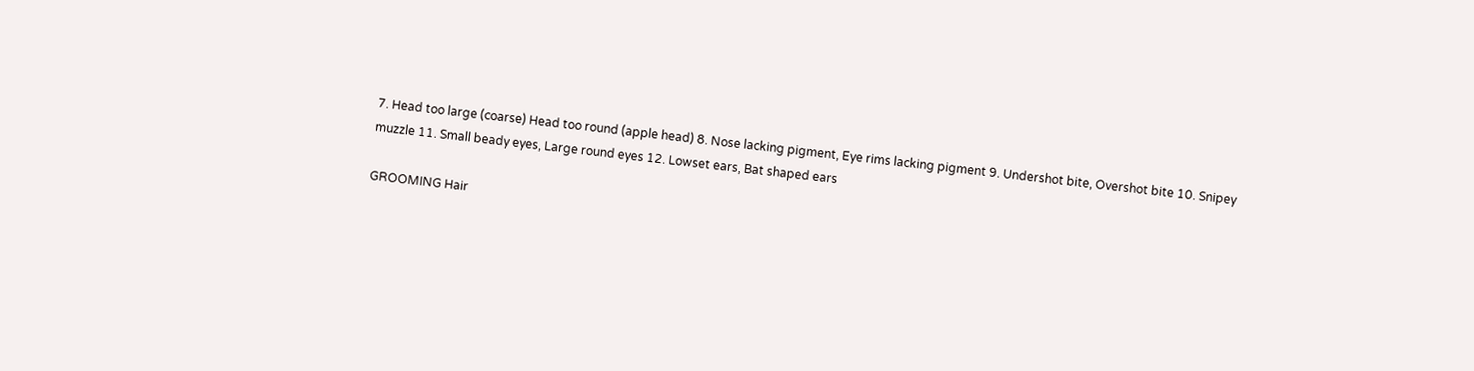7. Head too large (coarse) Head too round (apple head) 8. Nose lacking pigment, Eye rims lacking pigment 9. Undershot bite, Overshot bite 10. Snipey muzzle 11. Small beady eyes, Large round eyes 12. Lowset ears, Bat shaped ears

GROOMING Hair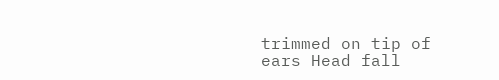trimmed on tip of ears Head fall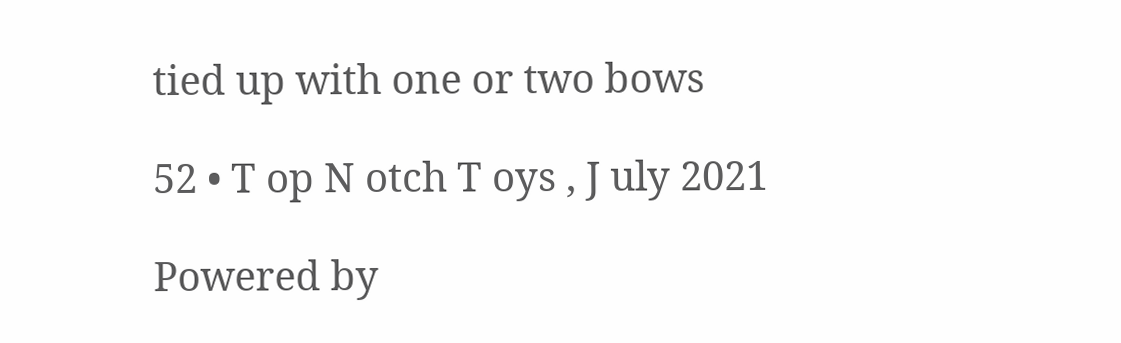tied up with one or two bows

52 • T op N otch T oys , J uly 2021

Powered by